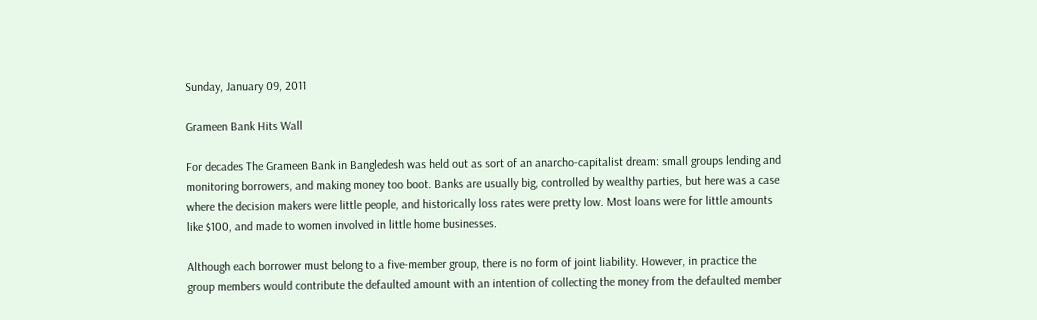Sunday, January 09, 2011

Grameen Bank Hits Wall

For decades The Grameen Bank in Bangledesh was held out as sort of an anarcho-capitalist dream: small groups lending and monitoring borrowers, and making money too boot. Banks are usually big, controlled by wealthy parties, but here was a case where the decision makers were little people, and historically loss rates were pretty low. Most loans were for little amounts like $100, and made to women involved in little home businesses.

Although each borrower must belong to a five-member group, there is no form of joint liability. However, in practice the group members would contribute the defaulted amount with an intention of collecting the money from the defaulted member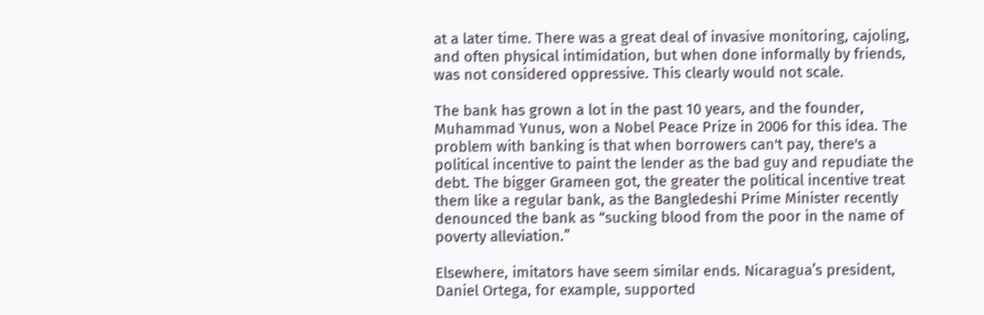at a later time. There was a great deal of invasive monitoring, cajoling, and often physical intimidation, but when done informally by friends, was not considered oppressive. This clearly would not scale.

The bank has grown a lot in the past 10 years, and the founder, Muhammad Yunus, won a Nobel Peace Prize in 2006 for this idea. The problem with banking is that when borrowers can't pay, there's a political incentive to paint the lender as the bad guy and repudiate the debt. The bigger Grameen got, the greater the political incentive treat them like a regular bank, as the Bangledeshi Prime Minister recently denounced the bank as “sucking blood from the poor in the name of poverty alleviation.”

Elsewhere, imitators have seem similar ends. Nicaragua’s president, Daniel Ortega, for example, supported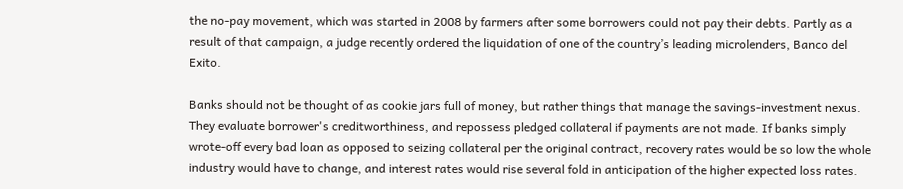the no-pay movement, which was started in 2008 by farmers after some borrowers could not pay their debts. Partly as a result of that campaign, a judge recently ordered the liquidation of one of the country’s leading microlenders, Banco del Exito.

Banks should not be thought of as cookie jars full of money, but rather things that manage the savings-investment nexus. They evaluate borrower's creditworthiness, and repossess pledged collateral if payments are not made. If banks simply wrote-off every bad loan as opposed to seizing collateral per the original contract, recovery rates would be so low the whole industry would have to change, and interest rates would rise several fold in anticipation of the higher expected loss rates.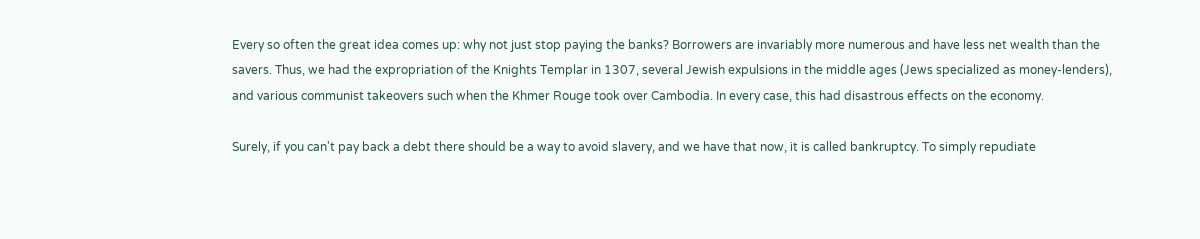Every so often the great idea comes up: why not just stop paying the banks? Borrowers are invariably more numerous and have less net wealth than the savers. Thus, we had the expropriation of the Knights Templar in 1307, several Jewish expulsions in the middle ages (Jews specialized as money-lenders), and various communist takeovers such when the Khmer Rouge took over Cambodia. In every case, this had disastrous effects on the economy.

Surely, if you can't pay back a debt there should be a way to avoid slavery, and we have that now, it is called bankruptcy. To simply repudiate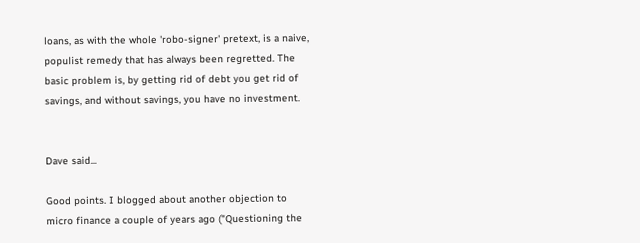loans, as with the whole 'robo-signer' pretext, is a naive, populist remedy that has always been regretted. The basic problem is, by getting rid of debt you get rid of savings, and without savings, you have no investment.


Dave said...

Good points. I blogged about another objection to micro finance a couple of years ago ("Questioning the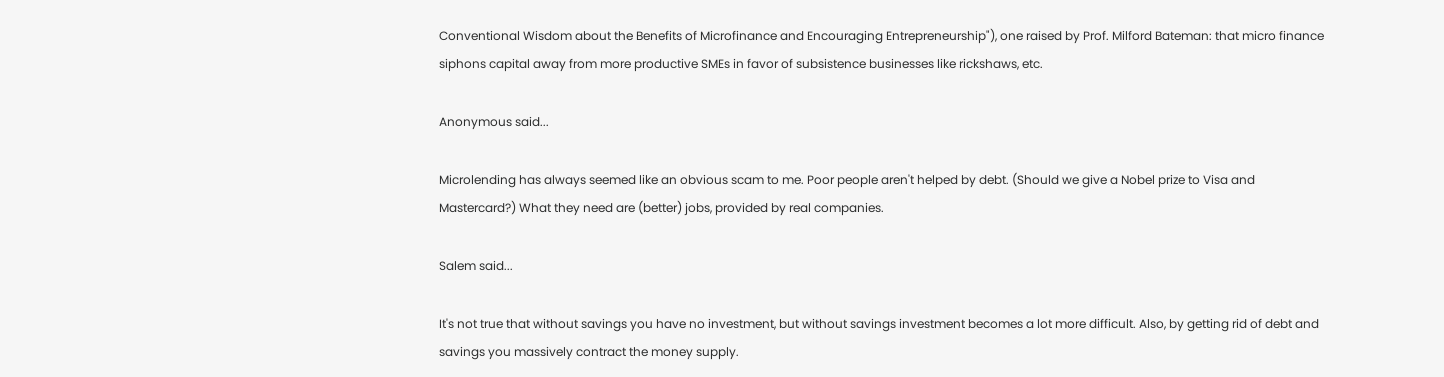Conventional Wisdom about the Benefits of Microfinance and Encouraging Entrepreneurship"), one raised by Prof. Milford Bateman: that micro finance siphons capital away from more productive SMEs in favor of subsistence businesses like rickshaws, etc.

Anonymous said...

Microlending has always seemed like an obvious scam to me. Poor people aren't helped by debt. (Should we give a Nobel prize to Visa and Mastercard?) What they need are (better) jobs, provided by real companies.

Salem said...

It's not true that without savings you have no investment, but without savings investment becomes a lot more difficult. Also, by getting rid of debt and savings you massively contract the money supply.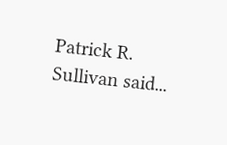Patrick R. Sullivan said...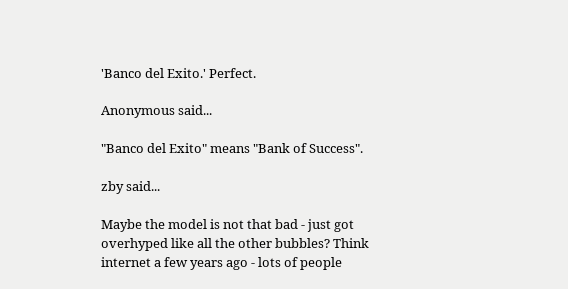'Banco del Exito.' Perfect.

Anonymous said...

"Banco del Exito" means "Bank of Success".

zby said...

Maybe the model is not that bad - just got overhyped like all the other bubbles? Think internet a few years ago - lots of people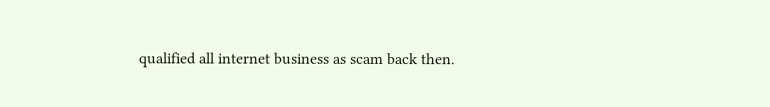qualified all internet business as scam back then.